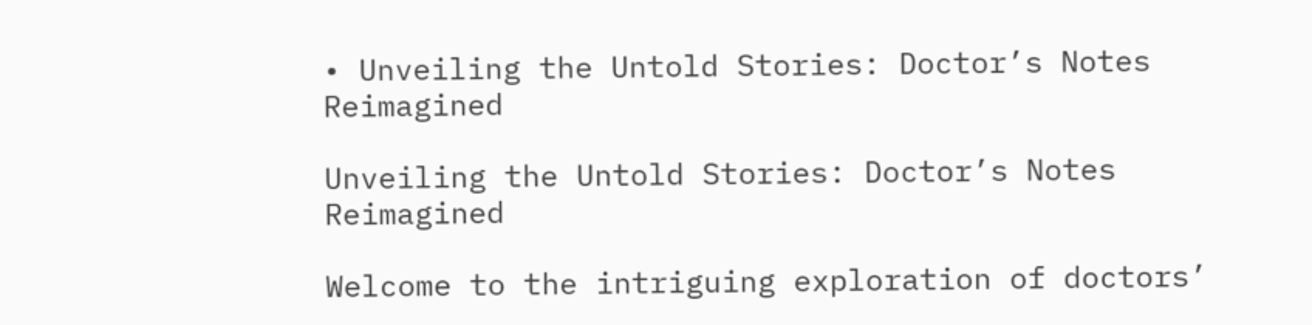• Unveiling the Untold Stories: Doctor’s Notes Reimagined

Unveiling the Untold Stories: Doctor’s Notes Reimagined

Welcome to the intriguing exploration of doctors’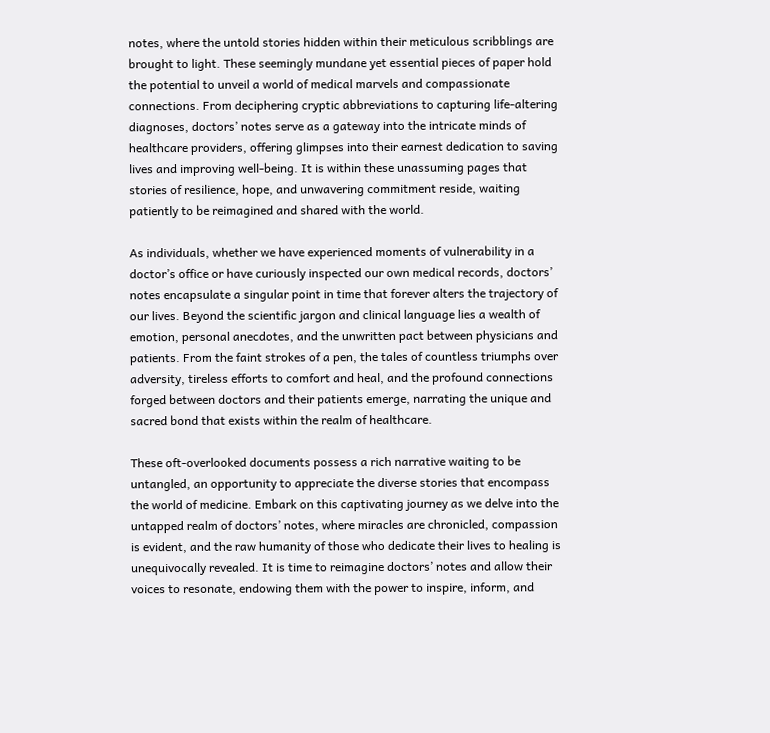notes, where the untold stories hidden within their meticulous scribblings are brought to light. These seemingly mundane yet essential pieces of paper hold the potential to unveil a world of medical marvels and compassionate connections. From deciphering cryptic abbreviations to capturing life-altering diagnoses, doctors’ notes serve as a gateway into the intricate minds of healthcare providers, offering glimpses into their earnest dedication to saving lives and improving well-being. It is within these unassuming pages that stories of resilience, hope, and unwavering commitment reside, waiting patiently to be reimagined and shared with the world.

As individuals, whether we have experienced moments of vulnerability in a doctor’s office or have curiously inspected our own medical records, doctors’ notes encapsulate a singular point in time that forever alters the trajectory of our lives. Beyond the scientific jargon and clinical language lies a wealth of emotion, personal anecdotes, and the unwritten pact between physicians and patients. From the faint strokes of a pen, the tales of countless triumphs over adversity, tireless efforts to comfort and heal, and the profound connections forged between doctors and their patients emerge, narrating the unique and sacred bond that exists within the realm of healthcare.

These oft-overlooked documents possess a rich narrative waiting to be untangled, an opportunity to appreciate the diverse stories that encompass the world of medicine. Embark on this captivating journey as we delve into the untapped realm of doctors’ notes, where miracles are chronicled, compassion is evident, and the raw humanity of those who dedicate their lives to healing is unequivocally revealed. It is time to reimagine doctors’ notes and allow their voices to resonate, endowing them with the power to inspire, inform, and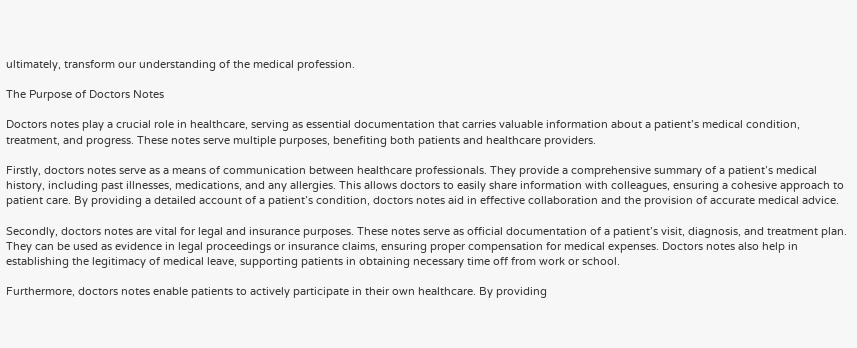ultimately, transform our understanding of the medical profession.

The Purpose of Doctors Notes

Doctors notes play a crucial role in healthcare, serving as essential documentation that carries valuable information about a patient’s medical condition, treatment, and progress. These notes serve multiple purposes, benefiting both patients and healthcare providers.

Firstly, doctors notes serve as a means of communication between healthcare professionals. They provide a comprehensive summary of a patient’s medical history, including past illnesses, medications, and any allergies. This allows doctors to easily share information with colleagues, ensuring a cohesive approach to patient care. By providing a detailed account of a patient’s condition, doctors notes aid in effective collaboration and the provision of accurate medical advice.

Secondly, doctors notes are vital for legal and insurance purposes. These notes serve as official documentation of a patient’s visit, diagnosis, and treatment plan. They can be used as evidence in legal proceedings or insurance claims, ensuring proper compensation for medical expenses. Doctors notes also help in establishing the legitimacy of medical leave, supporting patients in obtaining necessary time off from work or school.

Furthermore, doctors notes enable patients to actively participate in their own healthcare. By providing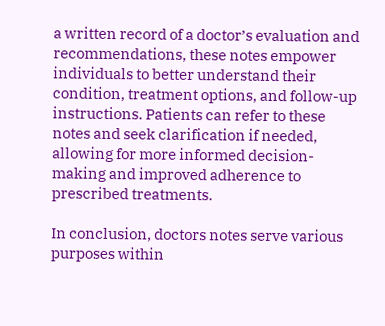a written record of a doctor’s evaluation and recommendations, these notes empower individuals to better understand their condition, treatment options, and follow-up instructions. Patients can refer to these notes and seek clarification if needed, allowing for more informed decision-making and improved adherence to prescribed treatments.

In conclusion, doctors notes serve various purposes within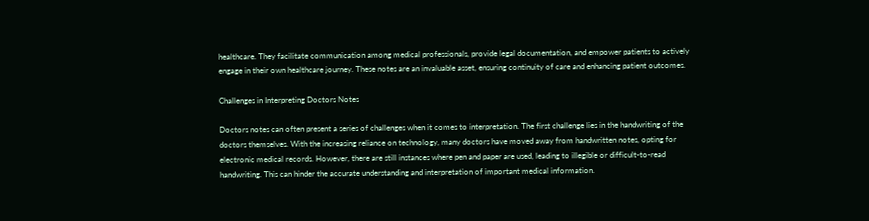healthcare. They facilitate communication among medical professionals, provide legal documentation, and empower patients to actively engage in their own healthcare journey. These notes are an invaluable asset, ensuring continuity of care and enhancing patient outcomes.

Challenges in Interpreting Doctors Notes

Doctors notes can often present a series of challenges when it comes to interpretation. The first challenge lies in the handwriting of the doctors themselves. With the increasing reliance on technology, many doctors have moved away from handwritten notes, opting for electronic medical records. However, there are still instances where pen and paper are used, leading to illegible or difficult-to-read handwriting. This can hinder the accurate understanding and interpretation of important medical information.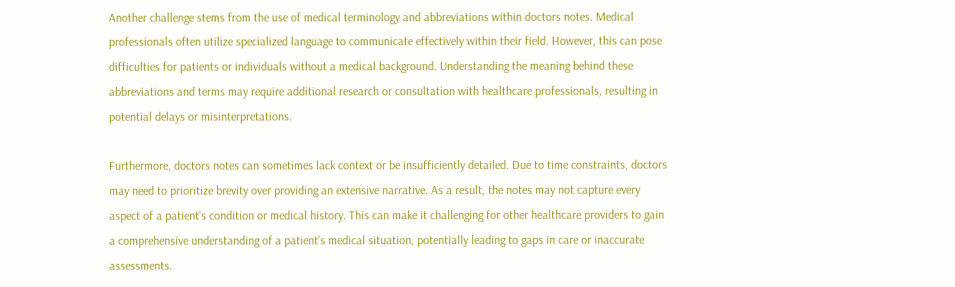Another challenge stems from the use of medical terminology and abbreviations within doctors notes. Medical professionals often utilize specialized language to communicate effectively within their field. However, this can pose difficulties for patients or individuals without a medical background. Understanding the meaning behind these abbreviations and terms may require additional research or consultation with healthcare professionals, resulting in potential delays or misinterpretations.

Furthermore, doctors notes can sometimes lack context or be insufficiently detailed. Due to time constraints, doctors may need to prioritize brevity over providing an extensive narrative. As a result, the notes may not capture every aspect of a patient’s condition or medical history. This can make it challenging for other healthcare providers to gain a comprehensive understanding of a patient’s medical situation, potentially leading to gaps in care or inaccurate assessments.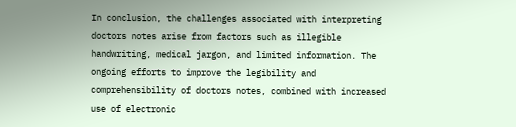In conclusion, the challenges associated with interpreting doctors notes arise from factors such as illegible handwriting, medical jargon, and limited information. The ongoing efforts to improve the legibility and comprehensibility of doctors notes, combined with increased use of electronic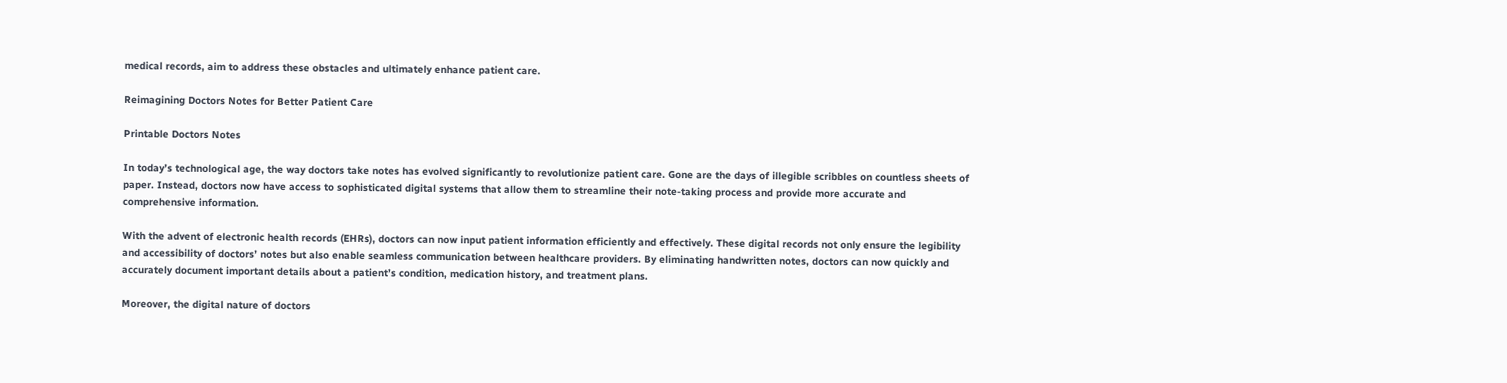medical records, aim to address these obstacles and ultimately enhance patient care.

Reimagining Doctors Notes for Better Patient Care

Printable Doctors Notes

In today’s technological age, the way doctors take notes has evolved significantly to revolutionize patient care. Gone are the days of illegible scribbles on countless sheets of paper. Instead, doctors now have access to sophisticated digital systems that allow them to streamline their note-taking process and provide more accurate and comprehensive information.

With the advent of electronic health records (EHRs), doctors can now input patient information efficiently and effectively. These digital records not only ensure the legibility and accessibility of doctors’ notes but also enable seamless communication between healthcare providers. By eliminating handwritten notes, doctors can now quickly and accurately document important details about a patient’s condition, medication history, and treatment plans.

Moreover, the digital nature of doctors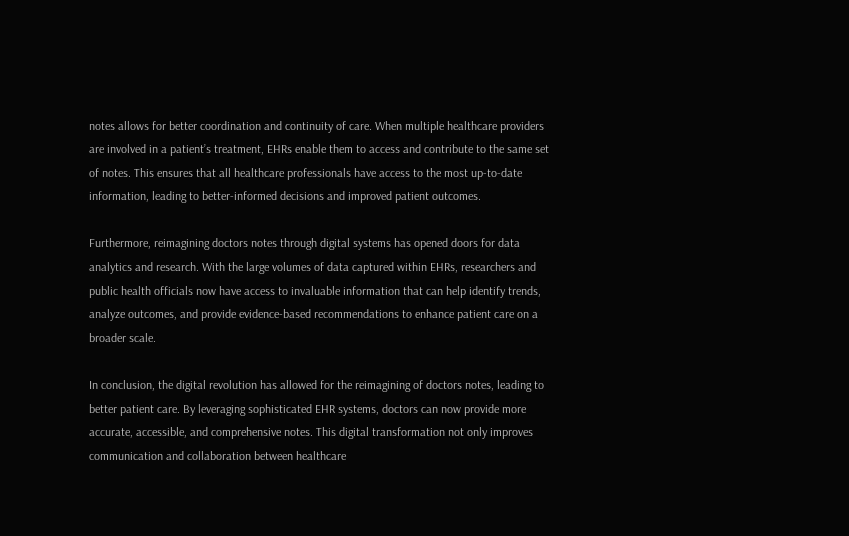notes allows for better coordination and continuity of care. When multiple healthcare providers are involved in a patient’s treatment, EHRs enable them to access and contribute to the same set of notes. This ensures that all healthcare professionals have access to the most up-to-date information, leading to better-informed decisions and improved patient outcomes.

Furthermore, reimagining doctors notes through digital systems has opened doors for data analytics and research. With the large volumes of data captured within EHRs, researchers and public health officials now have access to invaluable information that can help identify trends, analyze outcomes, and provide evidence-based recommendations to enhance patient care on a broader scale.

In conclusion, the digital revolution has allowed for the reimagining of doctors notes, leading to better patient care. By leveraging sophisticated EHR systems, doctors can now provide more accurate, accessible, and comprehensive notes. This digital transformation not only improves communication and collaboration between healthcare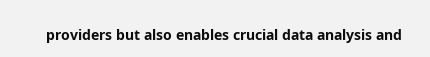providers but also enables crucial data analysis and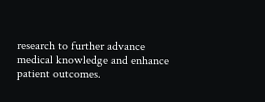research to further advance medical knowledge and enhance patient outcomes.